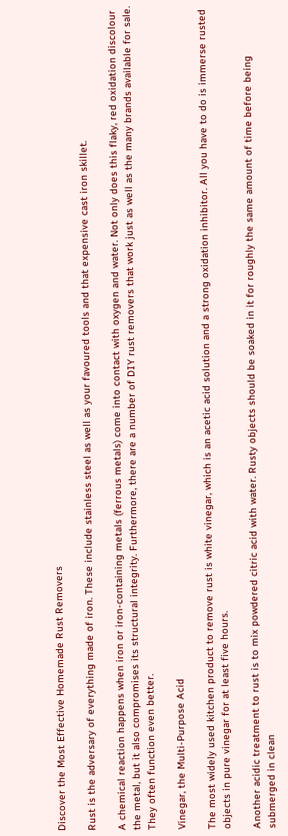Discover the Most Effective Homemade Rust Removers

Rust is the adversary of everything made of iron. These include stainless steel as well as your favoured tools and that expensive cast iron skillet.

A chemical reaction happens when iron or iron-containing metals (ferrous metals) come into contact with oxygen and water. Not only does this flaky, red oxidation discolour the metal, but it also compromises its structural integrity. Furthermore, there are a number of DIY rust removers that work just as well as the many brands available for sale. They often function even better.

Vinegar, the Multi-Purpose Acid

The most widely used kitchen product to remove rust is white vinegar, which is an acetic acid solution and a strong oxidation inhibitor. All you have to do is immerse rusted objects in pure vinegar for at least five hours.

Another acidic treatment to rust is to mix powdered citric acid with water. Rusty objects should be soaked in it for roughly the same amount of time before being submerged in clean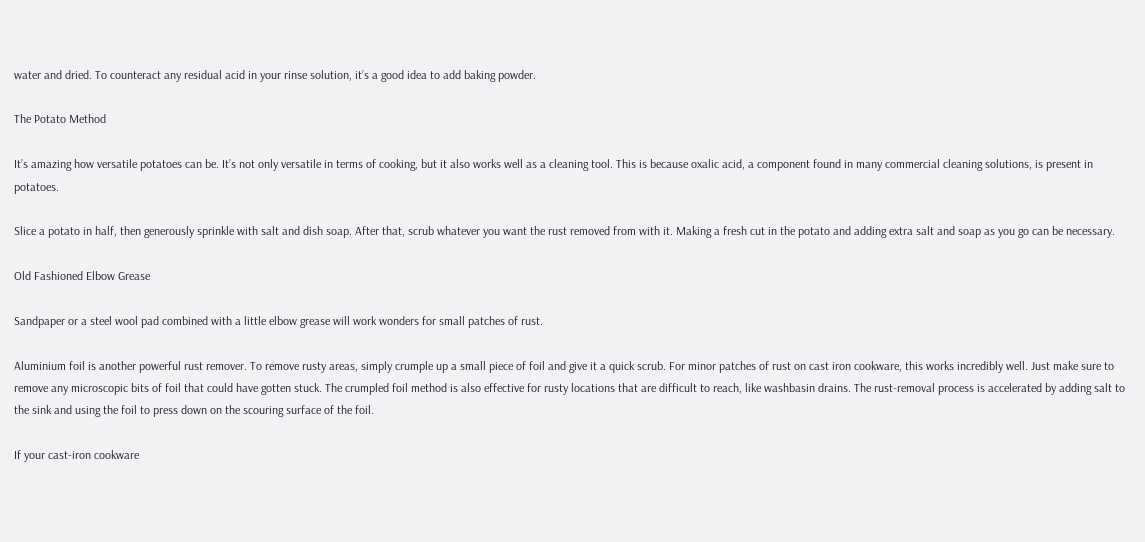water and dried. To counteract any residual acid in your rinse solution, it’s a good idea to add baking powder.

The Potato Method

It’s amazing how versatile potatoes can be. It’s not only versatile in terms of cooking, but it also works well as a cleaning tool. This is because oxalic acid, a component found in many commercial cleaning solutions, is present in potatoes.

Slice a potato in half, then generously sprinkle with salt and dish soap. After that, scrub whatever you want the rust removed from with it. Making a fresh cut in the potato and adding extra salt and soap as you go can be necessary.

Old Fashioned Elbow Grease

Sandpaper or a steel wool pad combined with a little elbow grease will work wonders for small patches of rust.

Aluminium foil is another powerful rust remover. To remove rusty areas, simply crumple up a small piece of foil and give it a quick scrub. For minor patches of rust on cast iron cookware, this works incredibly well. Just make sure to remove any microscopic bits of foil that could have gotten stuck. The crumpled foil method is also effective for rusty locations that are difficult to reach, like washbasin drains. The rust-removal process is accelerated by adding salt to the sink and using the foil to press down on the scouring surface of the foil.

If your cast-iron cookware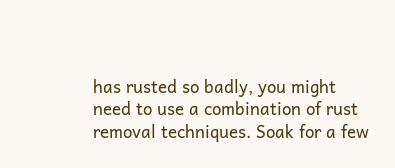has rusted so badly, you might need to use a combination of rust removal techniques. Soak for a few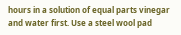hours in a solution of equal parts vinegar and water first. Use a steel wool pad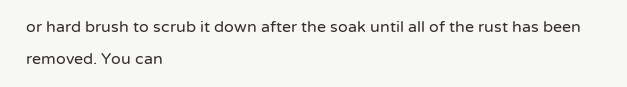or hard brush to scrub it down after the soak until all of the rust has been removed. You can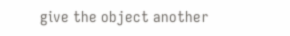give the object another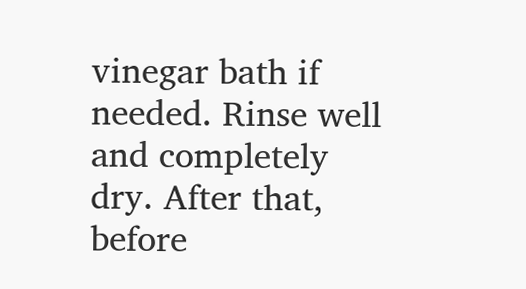vinegar bath if needed. Rinse well and completely dry. After that, before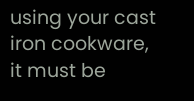using your cast iron cookware, it must be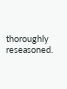thoroughly reseasoned.